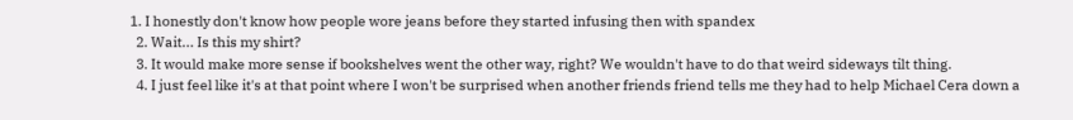1. I honestly don't know how people wore jeans before they started infusing then with spandex
  2. Wait... Is this my shirt?
  3. It would make more sense if bookshelves went the other way, right? We wouldn't have to do that weird sideways tilt thing.
  4. I just feel like it's at that point where I won't be surprised when another friends friend tells me they had to help Michael Cera down a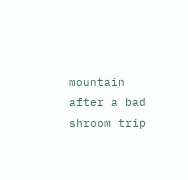mountain after a bad shroom trip